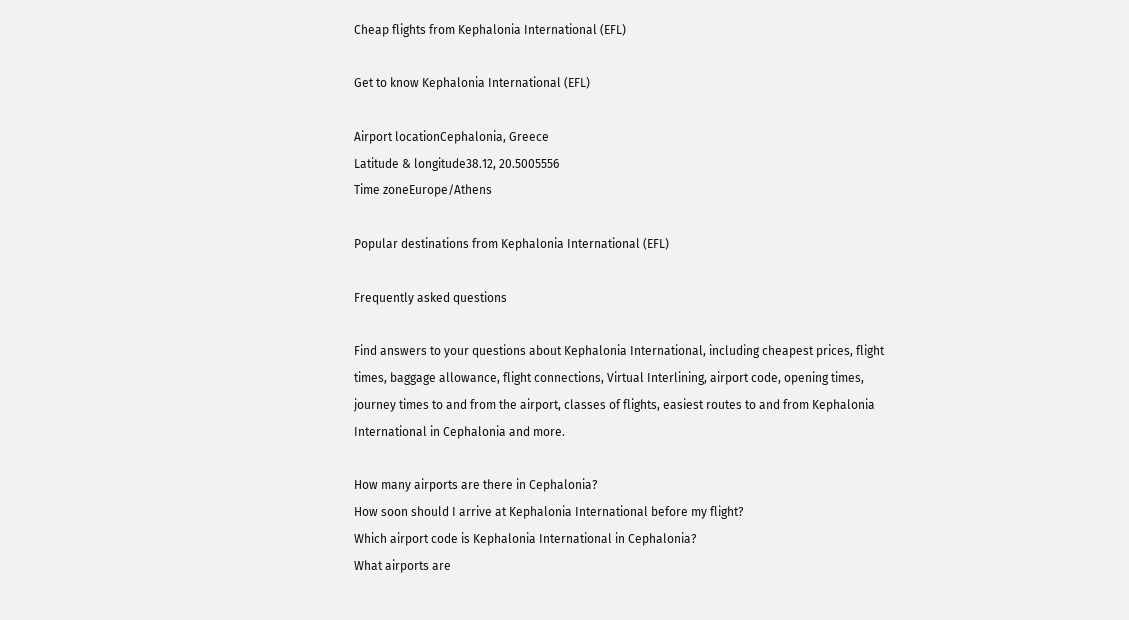Cheap flights from Kephalonia International (EFL)

Get to know Kephalonia International (EFL)

Airport locationCephalonia, Greece
Latitude & longitude38.12, 20.5005556
Time zoneEurope/Athens

Popular destinations from Kephalonia International (EFL)

Frequently asked questions

Find answers to your questions about Kephalonia International, including cheapest prices, flight times, baggage allowance, flight connections, Virtual Interlining, airport code, opening times, journey times to and from the airport, classes of flights, easiest routes to and from Kephalonia International in Cephalonia and more.

How many airports are there in Cephalonia?
How soon should I arrive at Kephalonia International before my flight?
Which airport code is Kephalonia International in Cephalonia?
What airports are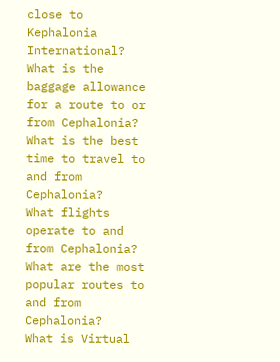close to Kephalonia International?
What is the baggage allowance for a route to or from Cephalonia?
What is the best time to travel to and from Cephalonia?
What flights operate to and from Cephalonia?
What are the most popular routes to and from Cephalonia?
What is Virtual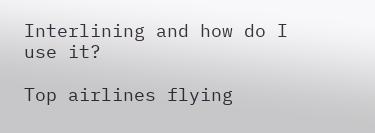Interlining and how do I use it?

Top airlines flying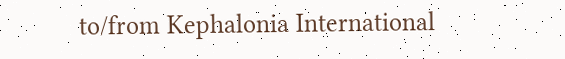to/from Kephalonia International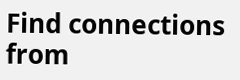Find connections from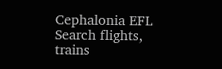Cephalonia EFL
Search flights, trains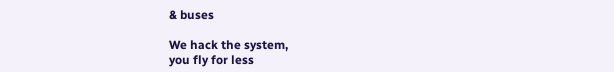& buses

We hack the system,
you fly for less